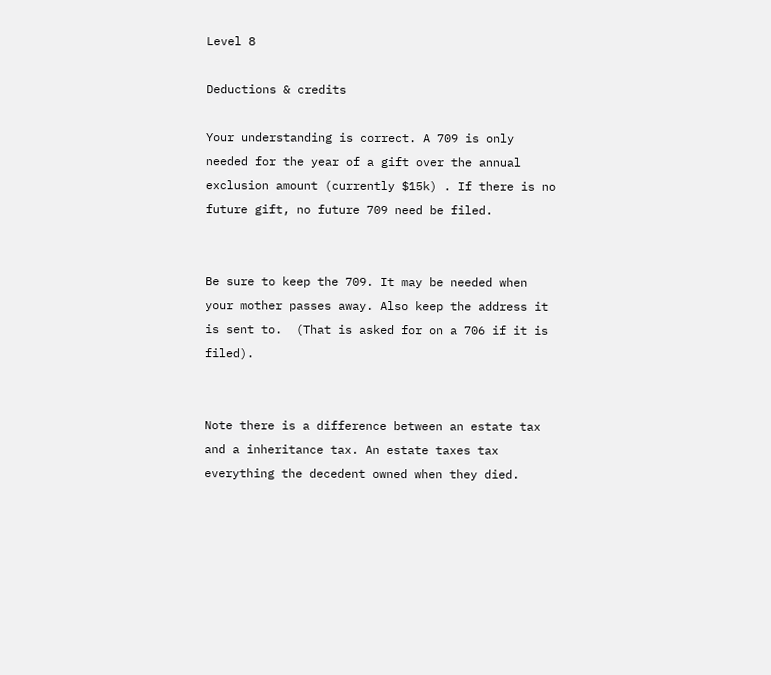Level 8

Deductions & credits

Your understanding is correct. A 709 is only needed for the year of a gift over the annual exclusion amount (currently $15k) . If there is no future gift, no future 709 need be filed.


Be sure to keep the 709. It may be needed when your mother passes away. Also keep the address it is sent to.  (That is asked for on a 706 if it is filed).


Note there is a difference between an estate tax and a inheritance tax. An estate taxes tax everything the decedent owned when they died.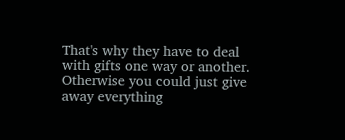That's why they have to deal with gifts one way or another. Otherwise you could just give away everything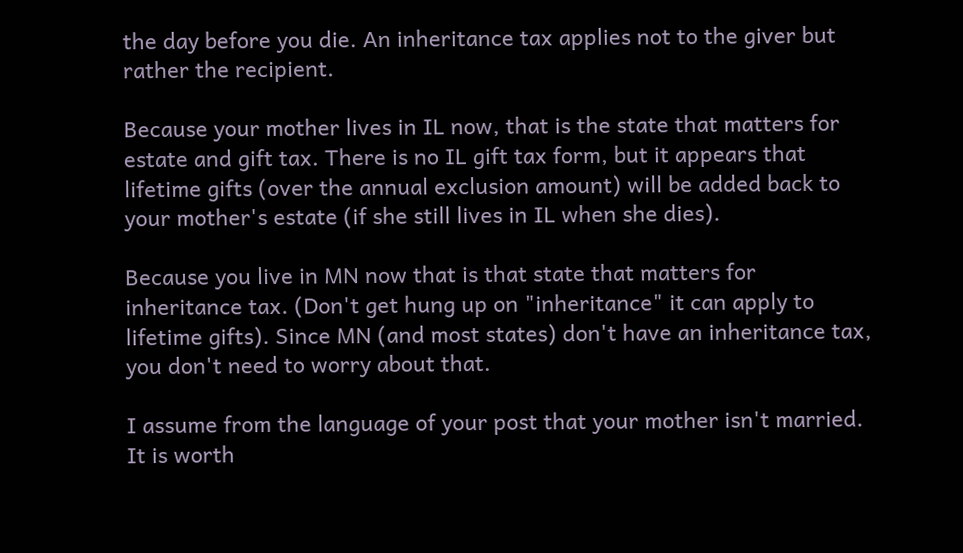the day before you die. An inheritance tax applies not to the giver but rather the recipient.

Because your mother lives in IL now, that is the state that matters for estate and gift tax. There is no IL gift tax form, but it appears that lifetime gifts (over the annual exclusion amount) will be added back to your mother's estate (if she still lives in IL when she dies).

Because you live in MN now that is that state that matters for inheritance tax. (Don't get hung up on "inheritance" it can apply to lifetime gifts). Since MN (and most states) don't have an inheritance tax, you don't need to worry about that.

I assume from the language of your post that your mother isn't married. It is worth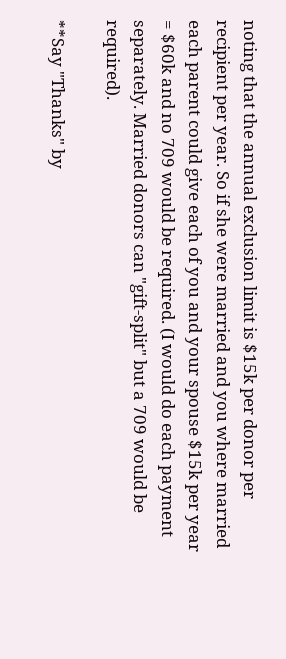noting that the annual exclusion limit is $15k per donor per recipient per year. So if she were married and you where married each parent could give each of you and your spouse $15k per year = $60k and no 709 would be required. (I would do each payment separately. Married donors can "gift-split" but a 709 would be required).

**Say "Thanks" by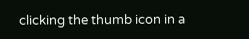clicking the thumb icon in a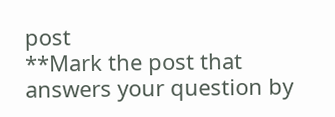post
**Mark the post that answers your question by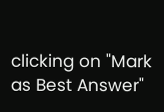clicking on "Mark as Best Answer"